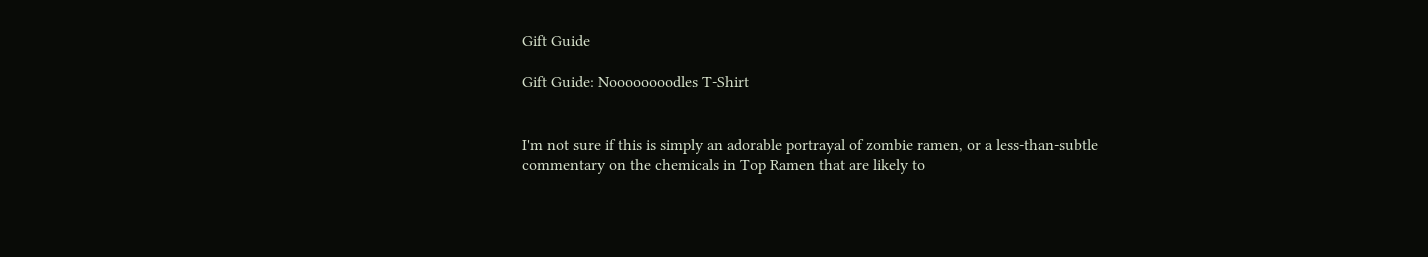Gift Guide

Gift Guide: Noooooooodles T-Shirt


I'm not sure if this is simply an adorable portrayal of zombie ramen, or a less-than-subtle commentary on the chemicals in Top Ramen that are likely to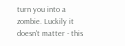turn you into a zombie. Luckily it doesn't matter - this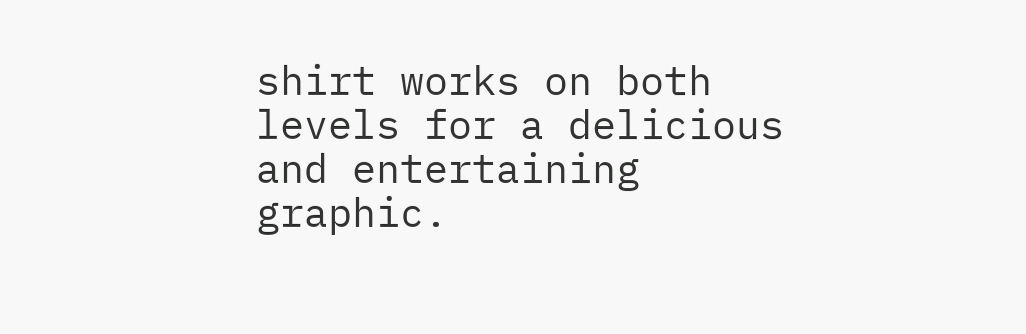shirt works on both levels for a delicious and entertaining graphic.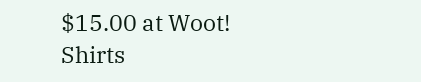$15.00 at Woot! Shirts